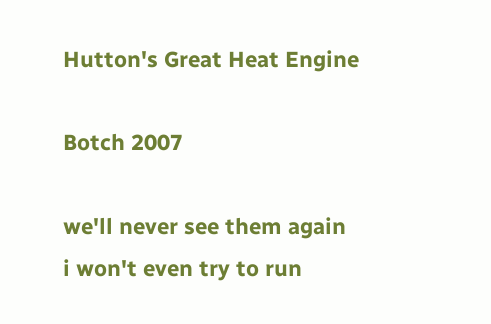Hutton's Great Heat Engine

Botch 2007

we'll never see them again
i won't even try to run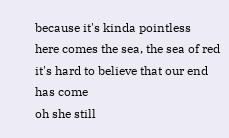because it's kinda pointless
here comes the sea, the sea of red
it's hard to believe that our end has come
oh she still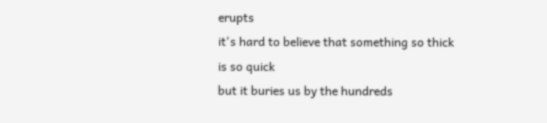erupts
it's hard to believe that something so thick
is so quick
but it buries us by the hundreds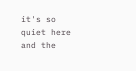it's so quiet here
and the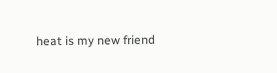heat is my new friend